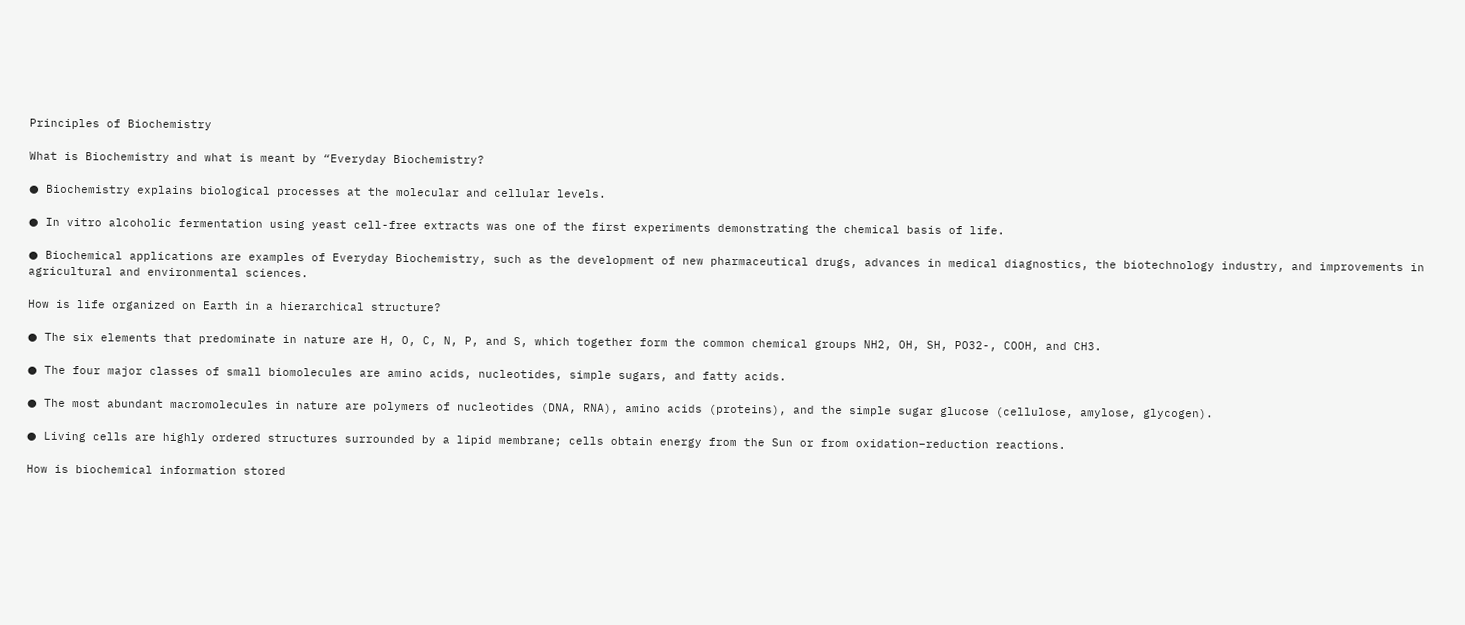Principles of Biochemistry

What is Biochemistry and what is meant by “Everyday Biochemistry?

● Biochemistry explains biological processes at the molecular and cellular levels.

● In vitro alcoholic fermentation using yeast cell-free extracts was one of the first experiments demonstrating the chemical basis of life.

● Biochemical applications are examples of Everyday Biochemistry, such as the development of new pharmaceutical drugs, advances in medical diagnostics, the biotechnology industry, and improvements in agricultural and environmental sciences.

How is life organized on Earth in a hierarchical structure?

● The six elements that predominate in nature are H, O, C, N, P, and S, which together form the common chemical groups NH2, OH, SH, PO32-, COOH, and CH3.

● The four major classes of small biomolecules are amino acids, nucleotides, simple sugars, and fatty acids.

● The most abundant macromolecules in nature are polymers of nucleotides (DNA, RNA), amino acids (proteins), and the simple sugar glucose (cellulose, amylose, glycogen).

● Living cells are highly ordered structures surrounded by a lipid membrane; cells obtain energy from the Sun or from oxidation–reduction reactions.

How is biochemical information stored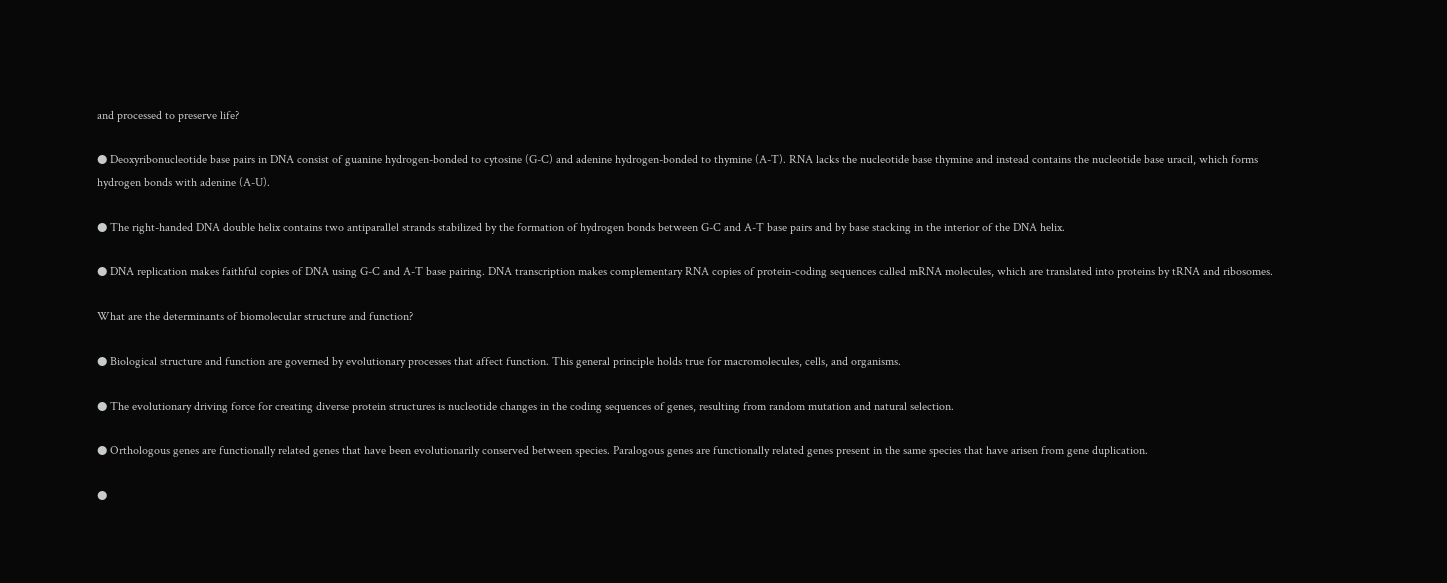and processed to preserve life?

● Deoxyribonucleotide base pairs in DNA consist of guanine hydrogen-bonded to cytosine (G-C) and adenine hydrogen-bonded to thymine (A-T). RNA lacks the nucleotide base thymine and instead contains the nucleotide base uracil, which forms hydrogen bonds with adenine (A-U).

● The right-handed DNA double helix contains two antiparallel strands stabilized by the formation of hydrogen bonds between G-C and A-T base pairs and by base stacking in the interior of the DNA helix.

● DNA replication makes faithful copies of DNA using G-C and A-T base pairing. DNA transcription makes complementary RNA copies of protein-coding sequences called mRNA molecules, which are translated into proteins by tRNA and ribosomes.

What are the determinants of biomolecular structure and function?

● Biological structure and function are governed by evolutionary processes that affect function. This general principle holds true for macromolecules, cells, and organisms.

● The evolutionary driving force for creating diverse protein structures is nucleotide changes in the coding sequences of genes, resulting from random mutation and natural selection.

● Orthologous genes are functionally related genes that have been evolutionarily conserved between species. Paralogous genes are functionally related genes present in the same species that have arisen from gene duplication.

●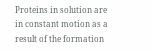Proteins in solution are in constant motion as a result of the formation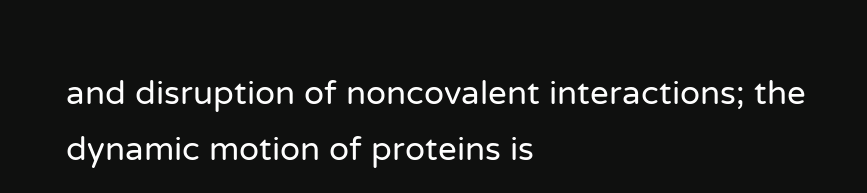and disruption of noncovalent interactions; the dynamic motion of proteins is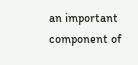an important component of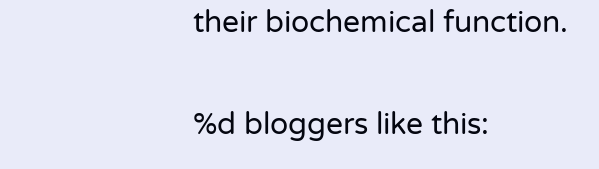their biochemical function.

%d bloggers like this: